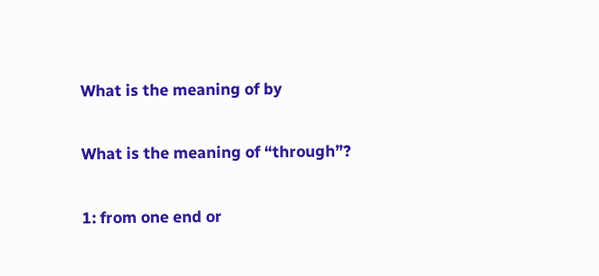What is the meaning of by

What is the meaning of “through”?

1: from one end or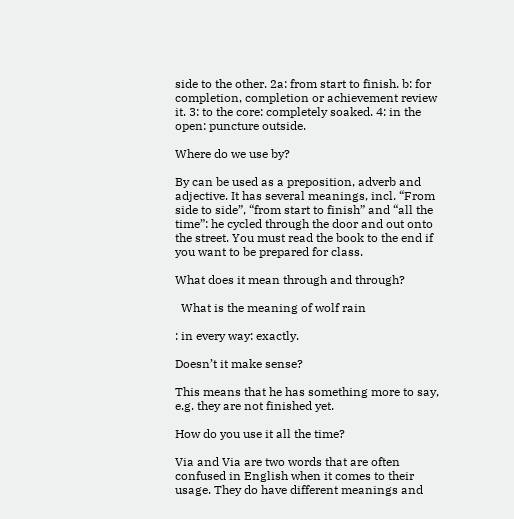side to the other. 2a: from start to finish. b: for completion, completion or achievement review it. 3: to the core: completely soaked. 4: in the open: puncture outside.

Where do we use by?

By can be used as a preposition, adverb and adjective. It has several meanings, incl. “From side to side”, “from start to finish” and “all the time”: he cycled through the door and out onto the street. You must read the book to the end if you want to be prepared for class.

What does it mean through and through?

  What is the meaning of wolf rain

: in every way: exactly.

Doesn’t it make sense?

This means that he has something more to say, e.g. they are not finished yet.

How do you use it all the time?

Via and Via are two words that are often confused in English when it comes to their usage. They do have different meanings and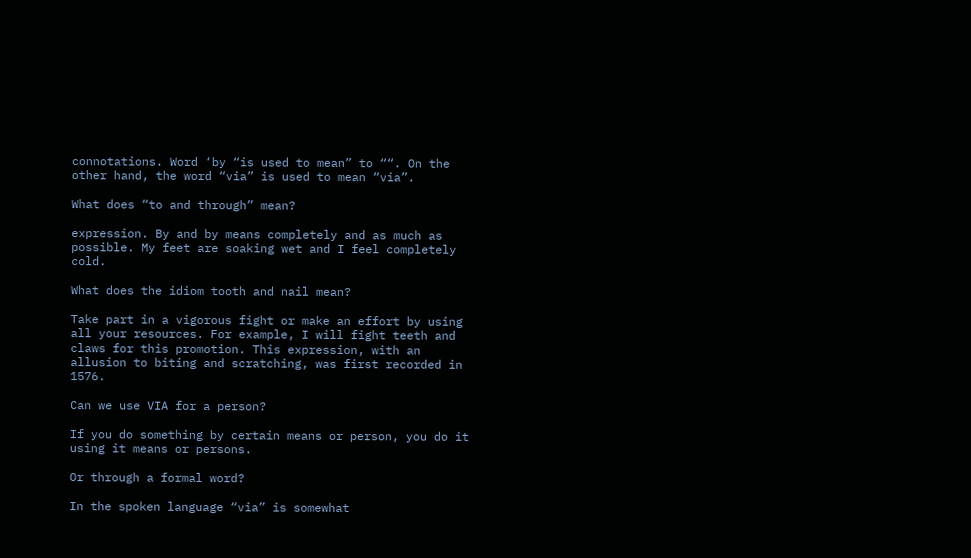connotations. Word ‘by “is used to mean” to ““. On the other hand, the word “via” is used to mean “via”.

What does “to and through” mean?

expression. By and by means completely and as much as possible. My feet are soaking wet and I feel completely cold.

What does the idiom tooth and nail mean?

Take part in a vigorous fight or make an effort by using all your resources. For example, I will fight teeth and claws for this promotion. This expression, with an allusion to biting and scratching, was first recorded in 1576.

Can we use VIA for a person?

If you do something by certain means or person, you do it using it means or persons.

Or through a formal word?

In the spoken language “via” is somewhat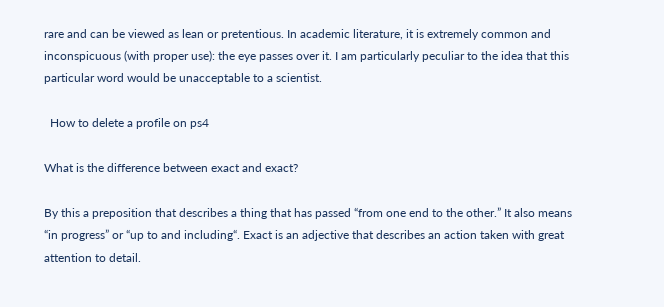rare and can be viewed as lean or pretentious. In academic literature, it is extremely common and inconspicuous (with proper use): the eye passes over it. I am particularly peculiar to the idea that this particular word would be unacceptable to a scientist.

  How to delete a profile on ps4

What is the difference between exact and exact?

By this a preposition that describes a thing that has passed “from one end to the other.” It also means “in progress” or “up to and including“. Exact is an adjective that describes an action taken with great attention to detail.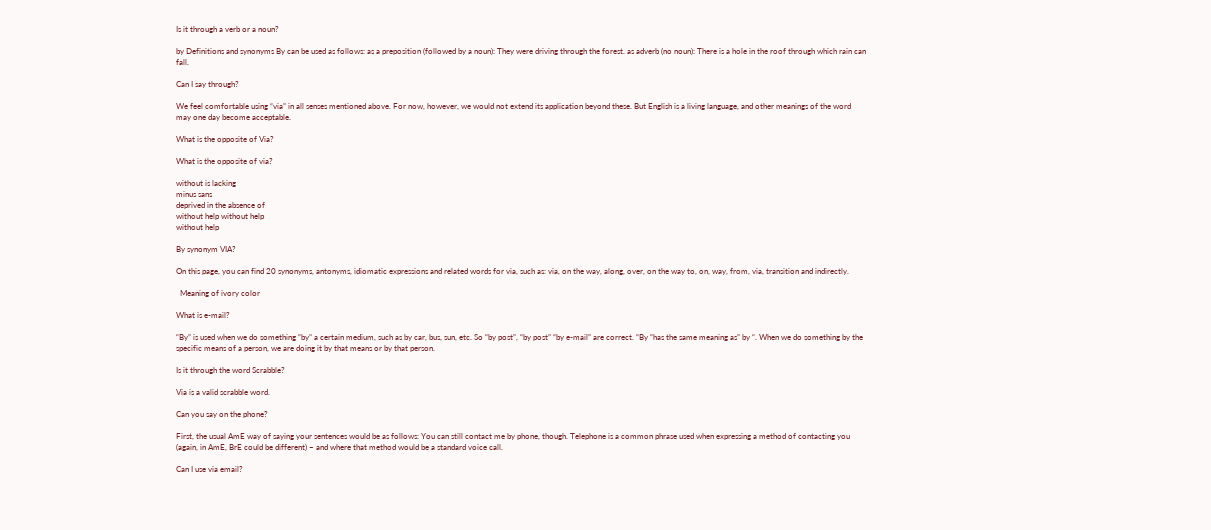Is it through a verb or a noun?

by Definitions and synonyms By can be used as follows: as a preposition (followed by a noun): They were driving through the forest. as adverb (no noun): There is a hole in the roof through which rain can fall.

Can I say through?

We feel comfortable using “via” in all senses mentioned above. For now, however, we would not extend its application beyond these. But English is a living language, and other meanings of the word may one day become acceptable.

What is the opposite of Via?

What is the opposite of via?

without is lacking
minus sans
deprived in the absence of
without help without help
without help

By synonym VIA?

On this page, you can find 20 synonyms, antonyms, idiomatic expressions and related words for via, such as: via, on the way, along, over, on the way to, on, way, from, via, transition and indirectly.

  Meaning of ivory color

What is e-mail?

“By” is used when we do something “by” a certain medium, such as by car, bus, sun, etc. So “by post”, “by post” “by e-mail” are correct. “By “has the same meaning as” by “. When we do something by the specific means of a person, we are doing it by that means or by that person.

Is it through the word Scrabble?

Via is a valid scrabble word.

Can you say on the phone?

First, the usual AmE way of saying your sentences would be as follows: You can still contact me by phone, though. Telephone is a common phrase used when expressing a method of contacting you (again, in AmE, BrE could be different) – and where that method would be a standard voice call.

Can I use via email?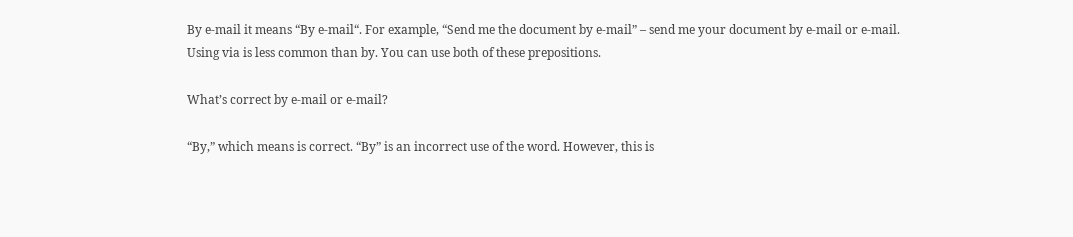By e-mail it means “By e-mail“. For example, “Send me the document by e-mail” – send me your document by e-mail or e-mail. Using via is less common than by. You can use both of these prepositions.

What’s correct by e-mail or e-mail?

“By,” which means is correct. “By” is an incorrect use of the word. However, this is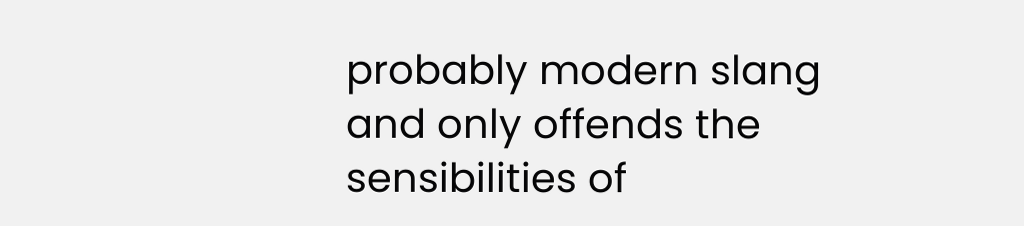probably modern slang and only offends the sensibilities of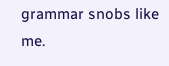grammar snobs like me.